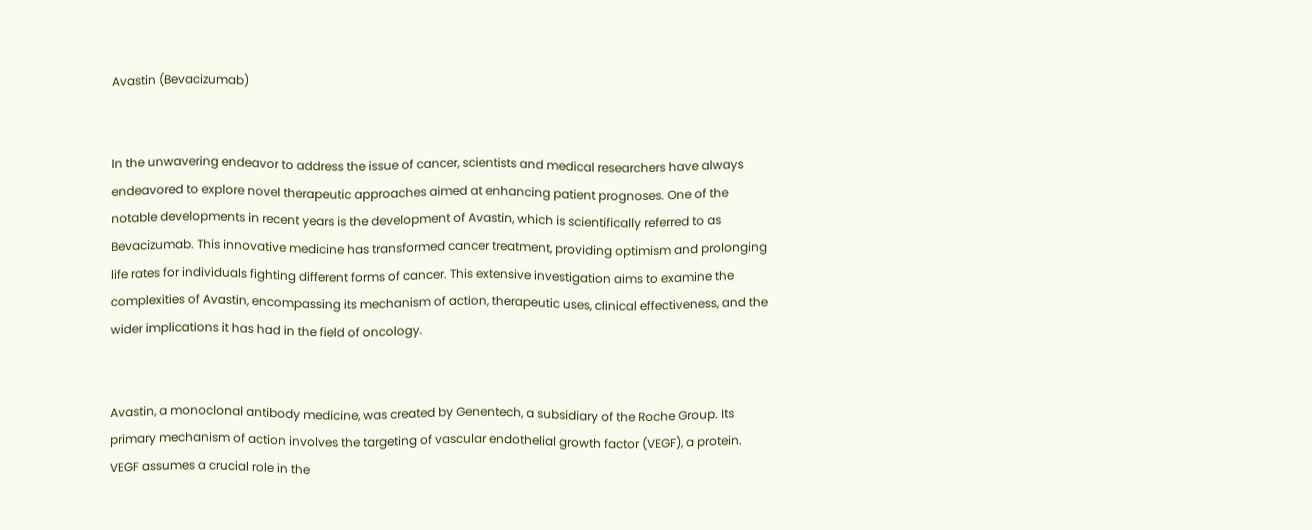Avastin (Bevacizumab)


In the unwavering endeavor to address the issue of cancer, scientists and medical researchers have always endeavored to explore novel therapeutic approaches aimed at enhancing patient prognoses. One of the notable developments in recent years is the development of Avastin, which is scientifically referred to as Bevacizumab. This innovative medicine has transformed cancer treatment, providing optimism and prolonging life rates for individuals fighting different forms of cancer. This extensive investigation aims to examine the complexities of Avastin, encompassing its mechanism of action, therapeutic uses, clinical effectiveness, and the wider implications it has had in the field of oncology.


Avastin, a monoclonal antibody medicine, was created by Genentech, a subsidiary of the Roche Group. Its primary mechanism of action involves the targeting of vascular endothelial growth factor (VEGF), a protein. VEGF assumes a crucial role in the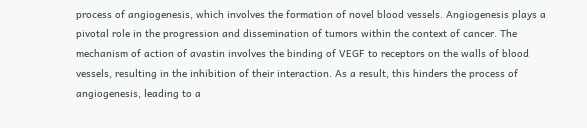process of angiogenesis, which involves the formation of novel blood vessels. Angiogenesis plays a pivotal role in the progression and dissemination of tumors within the context of cancer. The mechanism of action of avastin involves the binding of VEGF to receptors on the walls of blood vessels, resulting in the inhibition of their interaction. As a result, this hinders the process of angiogenesis, leading to a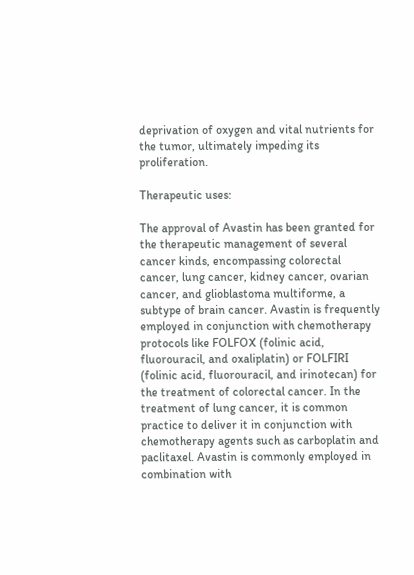deprivation of oxygen and vital nutrients for the tumor, ultimately impeding its proliferation.

Therapeutic uses:

The approval of Avastin has been granted for the therapeutic management of several cancer kinds, encompassing colorectal cancer, lung cancer, kidney cancer, ovarian cancer, and glioblastoma multiforme, a subtype of brain cancer. Avastin is frequently employed in conjunction with chemotherapy protocols like FOLFOX (folinic acid, fluorouracil, and oxaliplatin) or FOLFIRI (folinic acid, fluorouracil, and irinotecan) for the treatment of colorectal cancer. In the treatment of lung cancer, it is common practice to deliver it in conjunction with chemotherapy agents such as carboplatin and paclitaxel. Avastin is commonly employed in combination with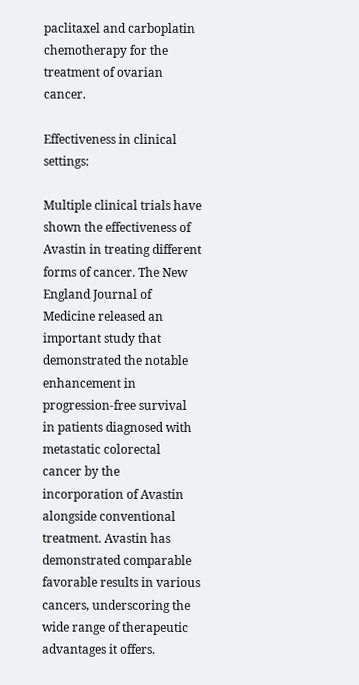paclitaxel and carboplatin chemotherapy for the treatment of ovarian cancer.

Effectiveness in clinical settings:

Multiple clinical trials have shown the effectiveness of Avastin in treating different forms of cancer. The New England Journal of Medicine released an important study that demonstrated the notable enhancement in progression-free survival in patients diagnosed with metastatic colorectal cancer by the incorporation of Avastin alongside conventional treatment. Avastin has demonstrated comparable favorable results in various cancers, underscoring the wide range of therapeutic advantages it offers.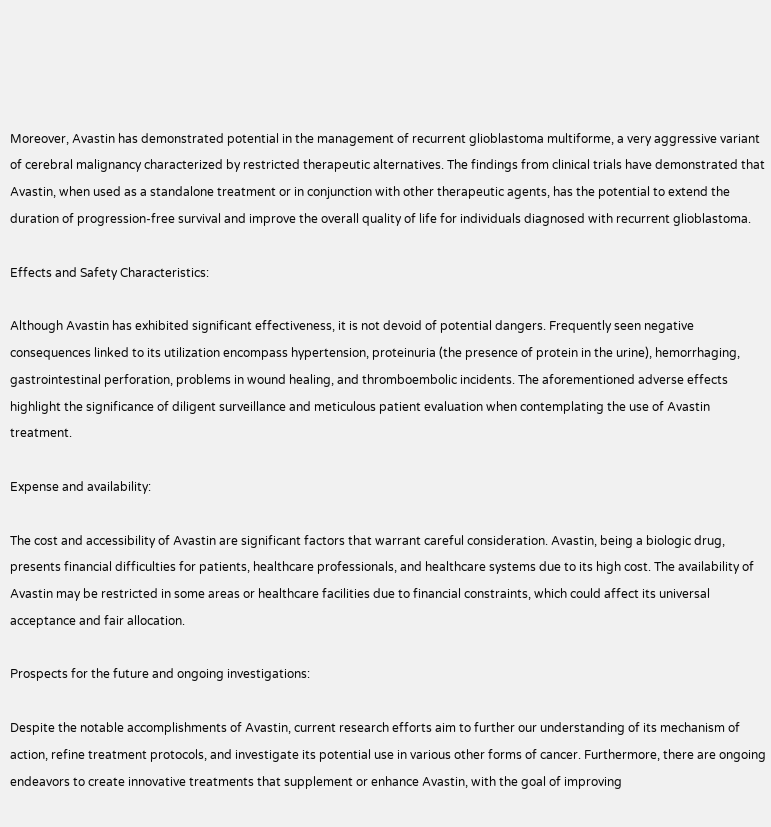Moreover, Avastin has demonstrated potential in the management of recurrent glioblastoma multiforme, a very aggressive variant of cerebral malignancy characterized by restricted therapeutic alternatives. The findings from clinical trials have demonstrated that Avastin, when used as a standalone treatment or in conjunction with other therapeutic agents, has the potential to extend the duration of progression-free survival and improve the overall quality of life for individuals diagnosed with recurrent glioblastoma.

Effects and Safety Characteristics:

Although Avastin has exhibited significant effectiveness, it is not devoid of potential dangers. Frequently seen negative consequences linked to its utilization encompass hypertension, proteinuria (the presence of protein in the urine), hemorrhaging, gastrointestinal perforation, problems in wound healing, and thromboembolic incidents. The aforementioned adverse effects highlight the significance of diligent surveillance and meticulous patient evaluation when contemplating the use of Avastin treatment.

Expense and availability:

The cost and accessibility of Avastin are significant factors that warrant careful consideration. Avastin, being a biologic drug, presents financial difficulties for patients, healthcare professionals, and healthcare systems due to its high cost. The availability of Avastin may be restricted in some areas or healthcare facilities due to financial constraints, which could affect its universal acceptance and fair allocation.

Prospects for the future and ongoing investigations:

Despite the notable accomplishments of Avastin, current research efforts aim to further our understanding of its mechanism of action, refine treatment protocols, and investigate its potential use in various other forms of cancer. Furthermore, there are ongoing endeavors to create innovative treatments that supplement or enhance Avastin, with the goal of improving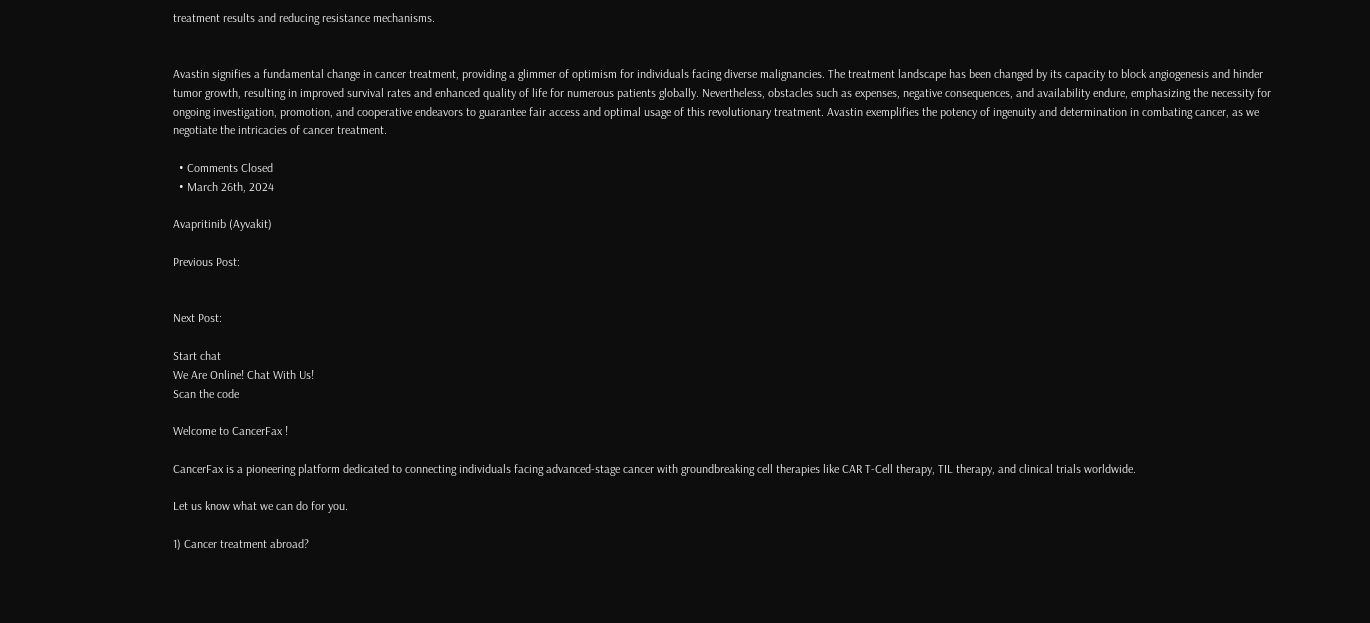treatment results and reducing resistance mechanisms.


Avastin signifies a fundamental change in cancer treatment, providing a glimmer of optimism for individuals facing diverse malignancies. The treatment landscape has been changed by its capacity to block angiogenesis and hinder tumor growth, resulting in improved survival rates and enhanced quality of life for numerous patients globally. Nevertheless, obstacles such as expenses, negative consequences, and availability endure, emphasizing the necessity for ongoing investigation, promotion, and cooperative endeavors to guarantee fair access and optimal usage of this revolutionary treatment. Avastin exemplifies the potency of ingenuity and determination in combating cancer, as we negotiate the intricacies of cancer treatment.

  • Comments Closed
  • March 26th, 2024

Avapritinib (Ayvakit)

Previous Post:


Next Post:

Start chat
We Are Online! Chat With Us!
Scan the code

Welcome to CancerFax !

CancerFax is a pioneering platform dedicated to connecting individuals facing advanced-stage cancer with groundbreaking cell therapies like CAR T-Cell therapy, TIL therapy, and clinical trials worldwide.

Let us know what we can do for you.

1) Cancer treatment abroad?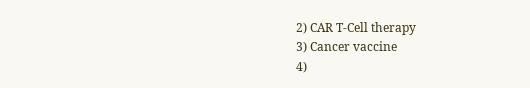2) CAR T-Cell therapy
3) Cancer vaccine
4)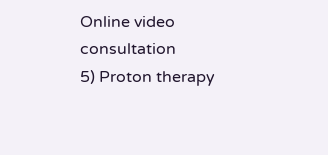Online video consultation
5) Proton therapy